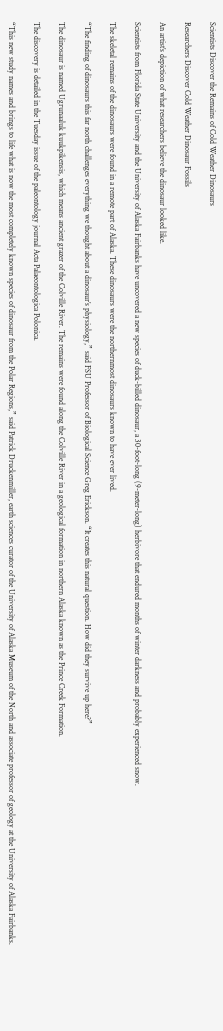Scientists Discover the Remains of Cold Weather Dinosaurs

Researchers Discover Cold Weather Dinosaur Fossils

An artist’s depiction of what researchers believe the dinosaur looked like.

Scientists from Florida State University and the University of Alaska Fairbanks have uncovered a new species of duck-billed dinosaur, a 30-foot-long (9-meter-long) herbivore that endured months of winter darkness and probably experienced snow.

The skeletal remains of the dinosaurs were found in a remote part of Alaska. These dinosaurs were the northernmost dinosaurs known to have ever lived.

“The finding of dinosaurs this far north challenges everything we thought about a dinosaur’s physiology,” said FSU Professor of Biological Science Greg Erickson. “It creates this natural question. How did they survive up here?”

The dinosaur is named Ugrunaaluk kuukpikensis, which means ancient grazer of the Colville River. The remains were found along the Colville River in a geological formation in northern Alaska known as the Prince Creek Formation.

The discovery is detailed in the Tuesday issue of the paleontology journal Acta Palaeontologica Polonica.

“This new study names and brings to life what is now the most completely known species of dinosaur from the Polar Regions,” said Patrick Druckenmiller, earth sciences curator of the University of Alaska Museum of the North and associate professor of geology at the University of Alaska Fairbanks.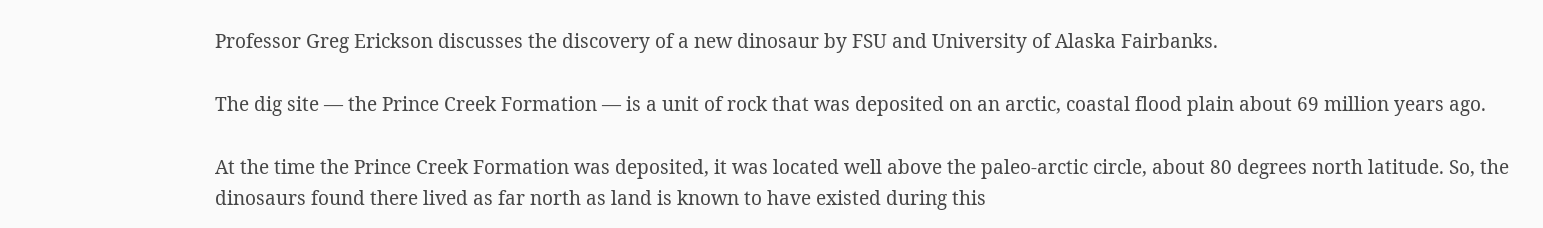Professor Greg Erickson discusses the discovery of a new dinosaur by FSU and University of Alaska Fairbanks.

The dig site — the Prince Creek Formation — is a unit of rock that was deposited on an arctic, coastal flood plain about 69 million years ago.

At the time the Prince Creek Formation was deposited, it was located well above the paleo-arctic circle, about 80 degrees north latitude. So, the dinosaurs found there lived as far north as land is known to have existed during this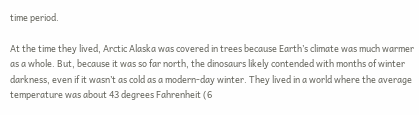time period.

At the time they lived, Arctic Alaska was covered in trees because Earth’s climate was much warmer as a whole. But, because it was so far north, the dinosaurs likely contended with months of winter darkness, even if it wasn’t as cold as a modern-day winter. They lived in a world where the average temperature was about 43 degrees Fahrenheit (6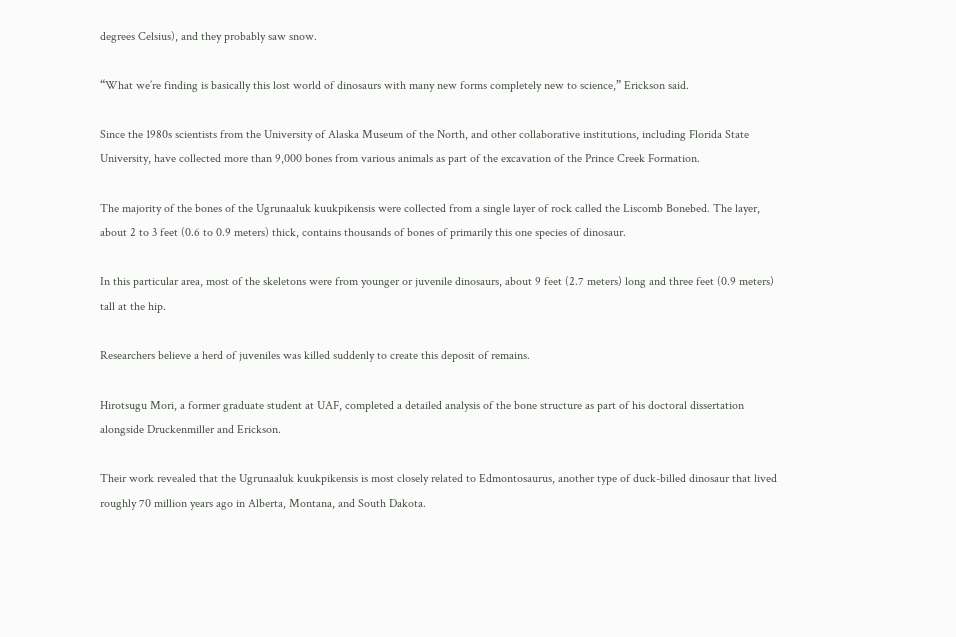degrees Celsius), and they probably saw snow.

“What we’re finding is basically this lost world of dinosaurs with many new forms completely new to science,” Erickson said.

Since the 1980s scientists from the University of Alaska Museum of the North, and other collaborative institutions, including Florida State University, have collected more than 9,000 bones from various animals as part of the excavation of the Prince Creek Formation.

The majority of the bones of the Ugrunaaluk kuukpikensis were collected from a single layer of rock called the Liscomb Bonebed. The layer, about 2 to 3 feet (0.6 to 0.9 meters) thick, contains thousands of bones of primarily this one species of dinosaur.

In this particular area, most of the skeletons were from younger or juvenile dinosaurs, about 9 feet (2.7 meters) long and three feet (0.9 meters) tall at the hip.

Researchers believe a herd of juveniles was killed suddenly to create this deposit of remains.

Hirotsugu Mori, a former graduate student at UAF, completed a detailed analysis of the bone structure as part of his doctoral dissertation alongside Druckenmiller and Erickson.

Their work revealed that the Ugrunaaluk kuukpikensis is most closely related to Edmontosaurus, another type of duck-billed dinosaur that lived roughly 70 million years ago in Alberta, Montana, and South Dakota.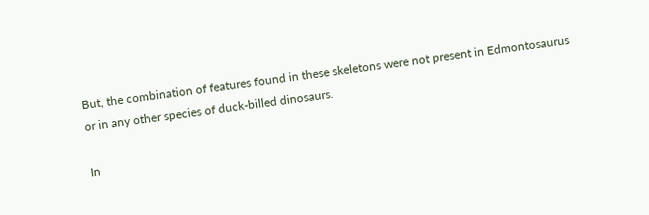But, the combination of features found in these skeletons were not present in Edmontosaurus or in any other species of duck-billed dinosaurs.

In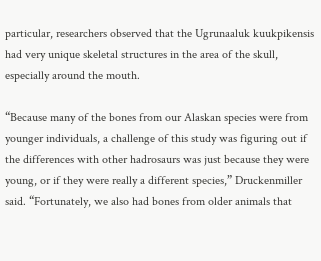particular, researchers observed that the Ugrunaaluk kuukpikensis had very unique skeletal structures in the area of the skull, especially around the mouth.

“Because many of the bones from our Alaskan species were from younger individuals, a challenge of this study was figuring out if the differences with other hadrosaurs was just because they were young, or if they were really a different species,” Druckenmiller said. “Fortunately, we also had bones from older animals that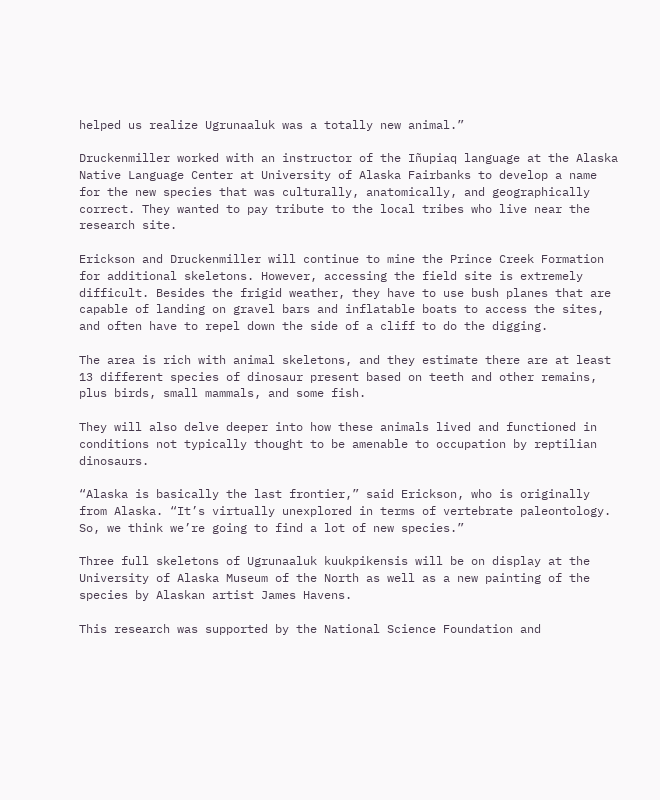helped us realize Ugrunaaluk was a totally new animal.”

Druckenmiller worked with an instructor of the Iñupiaq language at the Alaska Native Language Center at University of Alaska Fairbanks to develop a name for the new species that was culturally, anatomically, and geographically correct. They wanted to pay tribute to the local tribes who live near the research site.

Erickson and Druckenmiller will continue to mine the Prince Creek Formation for additional skeletons. However, accessing the field site is extremely difficult. Besides the frigid weather, they have to use bush planes that are capable of landing on gravel bars and inflatable boats to access the sites, and often have to repel down the side of a cliff to do the digging.

The area is rich with animal skeletons, and they estimate there are at least 13 different species of dinosaur present based on teeth and other remains, plus birds, small mammals, and some fish.

They will also delve deeper into how these animals lived and functioned in conditions not typically thought to be amenable to occupation by reptilian dinosaurs.

“Alaska is basically the last frontier,” said Erickson, who is originally from Alaska. “It’s virtually unexplored in terms of vertebrate paleontology. So, we think we’re going to find a lot of new species.”

Three full skeletons of Ugrunaaluk kuukpikensis will be on display at the University of Alaska Museum of the North as well as a new painting of the species by Alaskan artist James Havens.

This research was supported by the National Science Foundation and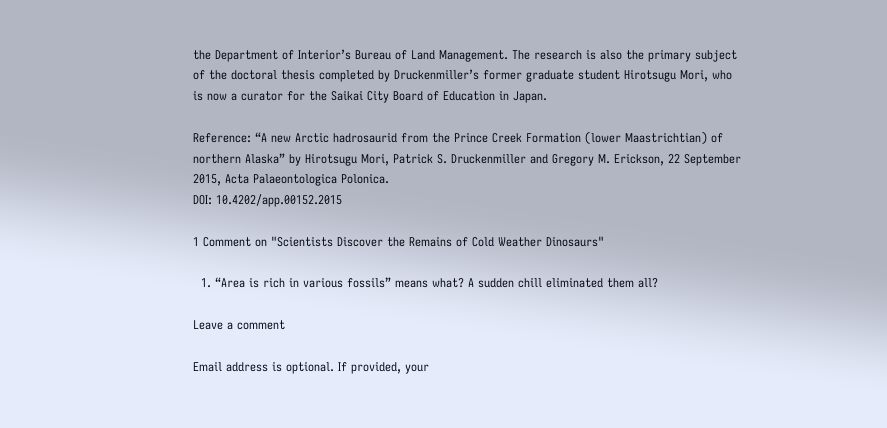the Department of Interior’s Bureau of Land Management. The research is also the primary subject of the doctoral thesis completed by Druckenmiller’s former graduate student Hirotsugu Mori, who is now a curator for the Saikai City Board of Education in Japan.

Reference: “A new Arctic hadrosaurid from the Prince Creek Formation (lower Maastrichtian) of northern Alaska” by Hirotsugu Mori, Patrick S. Druckenmiller and Gregory M. Erickson, 22 September 2015, Acta Palaeontologica Polonica.
DOI: 10.4202/app.00152.2015

1 Comment on "Scientists Discover the Remains of Cold Weather Dinosaurs"

  1. “Area is rich in various fossils” means what? A sudden chill eliminated them all?

Leave a comment

Email address is optional. If provided, your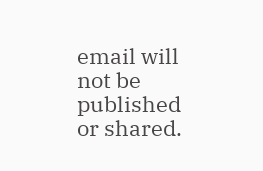email will not be published or shared.